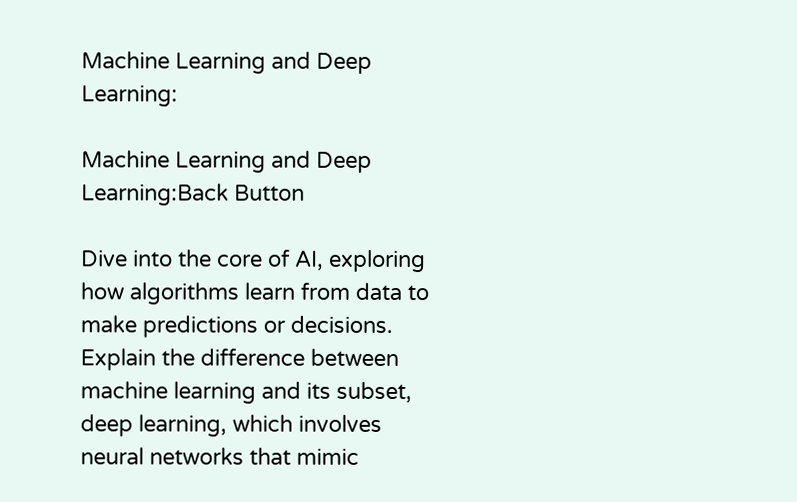Machine Learning and Deep Learning:

Machine Learning and Deep Learning:Back Button

Dive into the core of AI, exploring how algorithms learn from data to make predictions or decisions. Explain the difference between machine learning and its subset, deep learning, which involves neural networks that mimic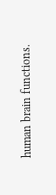human brain functions.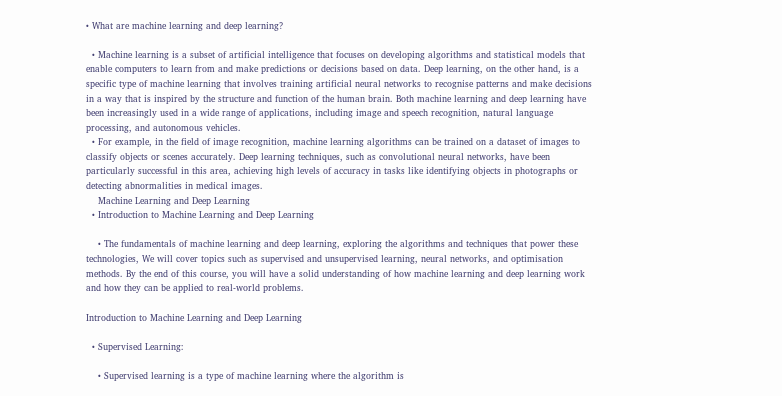• What are machine learning and deep learning?

  • Machine learning is a subset of artificial intelligence that focuses on developing algorithms and statistical models that enable computers to learn from and make predictions or decisions based on data. Deep learning, on the other hand, is a specific type of machine learning that involves training artificial neural networks to recognise patterns and make decisions in a way that is inspired by the structure and function of the human brain. Both machine learning and deep learning have been increasingly used in a wide range of applications, including image and speech recognition, natural language processing, and autonomous vehicles.
  • For example, in the field of image recognition, machine learning algorithms can be trained on a dataset of images to classify objects or scenes accurately. Deep learning techniques, such as convolutional neural networks, have been particularly successful in this area, achieving high levels of accuracy in tasks like identifying objects in photographs or detecting abnormalities in medical images.
    Machine Learning and Deep Learning
  • Introduction to Machine Learning and Deep Learning

    • The fundamentals of machine learning and deep learning, exploring the algorithms and techniques that power these technologies, We will cover topics such as supervised and unsupervised learning, neural networks, and optimisation methods. By the end of this course, you will have a solid understanding of how machine learning and deep learning work and how they can be applied to real-world problems.

Introduction to Machine Learning and Deep Learning

  • Supervised Learning:

    • Supervised learning is a type of machine learning where the algorithm is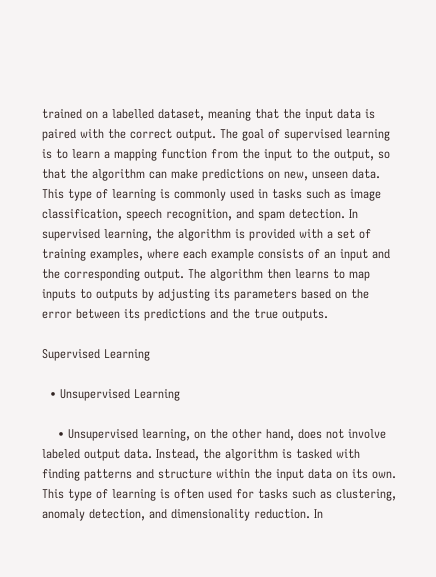trained on a labelled dataset, meaning that the input data is paired with the correct output. The goal of supervised learning is to learn a mapping function from the input to the output, so that the algorithm can make predictions on new, unseen data. This type of learning is commonly used in tasks such as image classification, speech recognition, and spam detection. In supervised learning, the algorithm is provided with a set of training examples, where each example consists of an input and the corresponding output. The algorithm then learns to map inputs to outputs by adjusting its parameters based on the error between its predictions and the true outputs.

Supervised Learning

  • Unsupervised Learning

    • Unsupervised learning, on the other hand, does not involve labeled output data. Instead, the algorithm is tasked with finding patterns and structure within the input data on its own. This type of learning is often used for tasks such as clustering, anomaly detection, and dimensionality reduction. In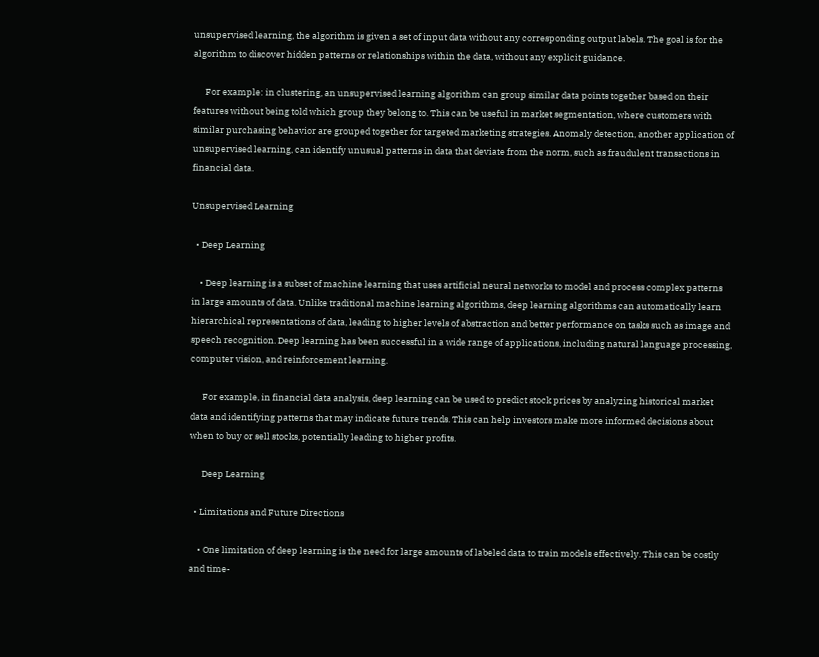unsupervised learning, the algorithm is given a set of input data without any corresponding output labels. The goal is for the algorithm to discover hidden patterns or relationships within the data, without any explicit guidance.

      For example: in clustering, an unsupervised learning algorithm can group similar data points together based on their features without being told which group they belong to. This can be useful in market segmentation, where customers with similar purchasing behavior are grouped together for targeted marketing strategies. Anomaly detection, another application of unsupervised learning, can identify unusual patterns in data that deviate from the norm, such as fraudulent transactions in financial data.

Unsupervised Learning

  • Deep Learning

    • Deep learning is a subset of machine learning that uses artificial neural networks to model and process complex patterns in large amounts of data. Unlike traditional machine learning algorithms, deep learning algorithms can automatically learn hierarchical representations of data, leading to higher levels of abstraction and better performance on tasks such as image and speech recognition. Deep learning has been successful in a wide range of applications, including natural language processing, computer vision, and reinforcement learning.

      For example, in financial data analysis, deep learning can be used to predict stock prices by analyzing historical market data and identifying patterns that may indicate future trends. This can help investors make more informed decisions about when to buy or sell stocks, potentially leading to higher profits.

      Deep Learning

  • Limitations and Future Directions

    • One limitation of deep learning is the need for large amounts of labeled data to train models effectively. This can be costly and time-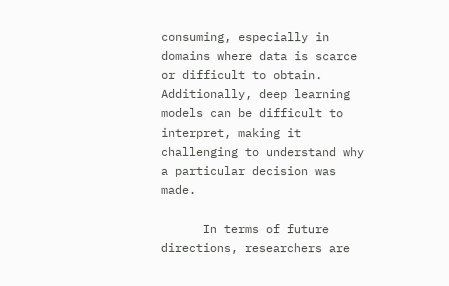consuming, especially in domains where data is scarce or difficult to obtain. Additionally, deep learning models can be difficult to interpret, making it challenging to understand why a particular decision was made.

      In terms of future directions, researchers are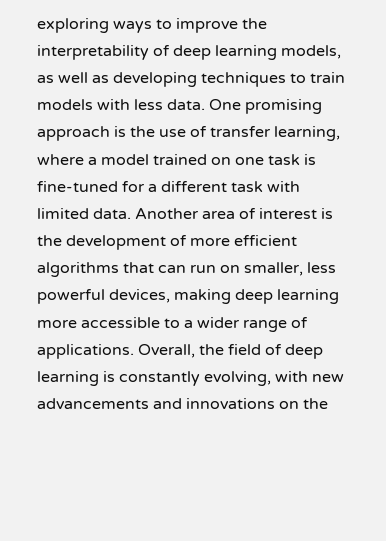exploring ways to improve the interpretability of deep learning models, as well as developing techniques to train models with less data. One promising approach is the use of transfer learning, where a model trained on one task is fine-tuned for a different task with limited data. Another area of interest is the development of more efficient algorithms that can run on smaller, less powerful devices, making deep learning more accessible to a wider range of applications. Overall, the field of deep learning is constantly evolving, with new advancements and innovations on the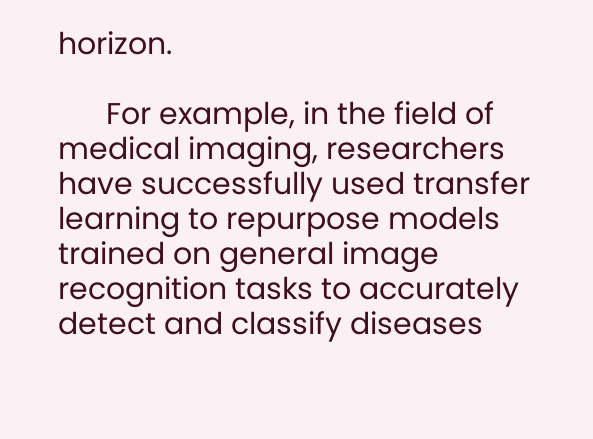horizon.

      For example, in the field of medical imaging, researchers have successfully used transfer learning to repurpose models trained on general image recognition tasks to accurately detect and classify diseases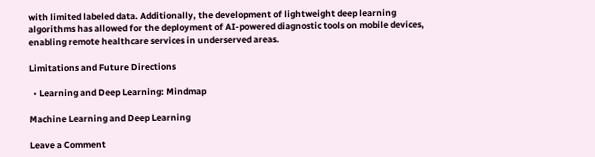with limited labeled data. Additionally, the development of lightweight deep learning algorithms has allowed for the deployment of AI-powered diagnostic tools on mobile devices, enabling remote healthcare services in underserved areas.

Limitations and Future Directions

  • Learning and Deep Learning: Mindmap

Machine Learning and Deep Learning

Leave a Comment